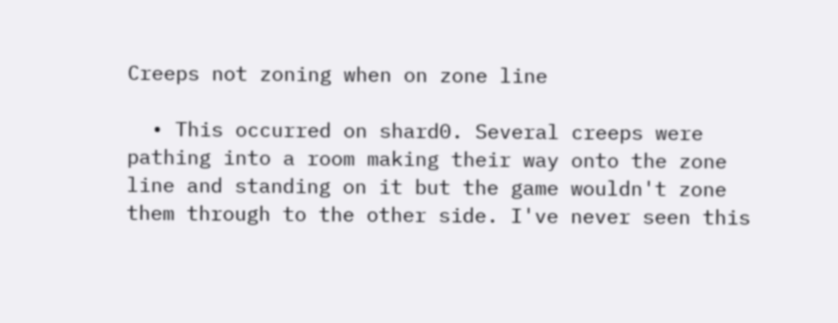Creeps not zoning when on zone line

  • This occurred on shard0. Several creeps were pathing into a room making their way onto the zone line and standing on it but the game wouldn't zone them through to the other side. I've never seen this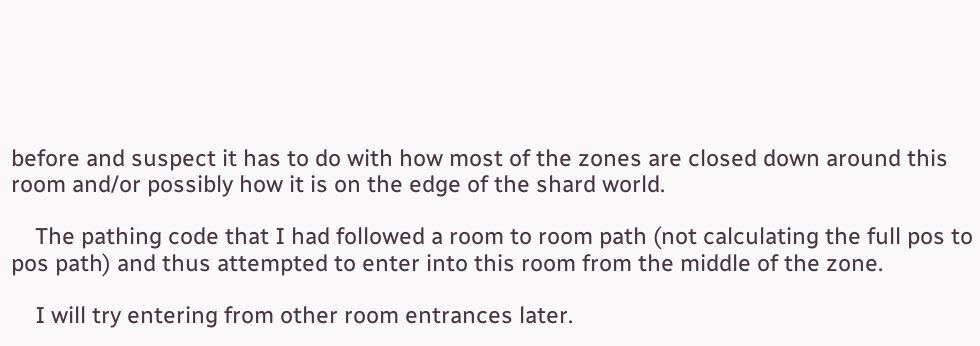before and suspect it has to do with how most of the zones are closed down around this room and/or possibly how it is on the edge of the shard world.

    The pathing code that I had followed a room to room path (not calculating the full pos to pos path) and thus attempted to enter into this room from the middle of the zone.

    I will try entering from other room entrances later.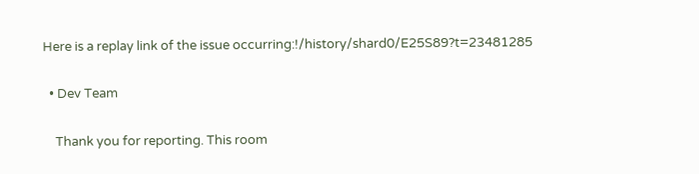Here is a replay link of the issue occurring:!/history/shard0/E25S89?t=23481285

  • Dev Team

    Thank you for reporting. This room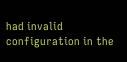had invalid configuration in the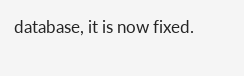database, it is now fixed.